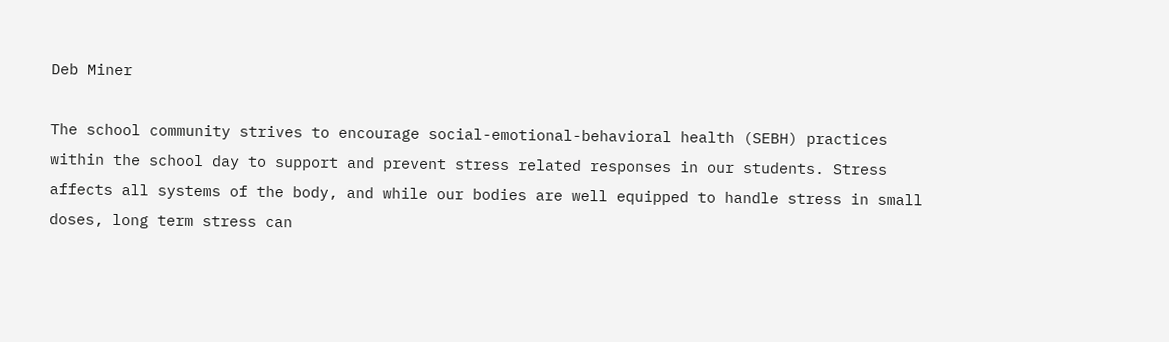Deb Miner

The school community strives to encourage social-emotional-behavioral health (SEBH) practices within the school day to support and prevent stress related responses in our students. Stress affects all systems of the body, and while our bodies are well equipped to handle stress in small doses, long term stress can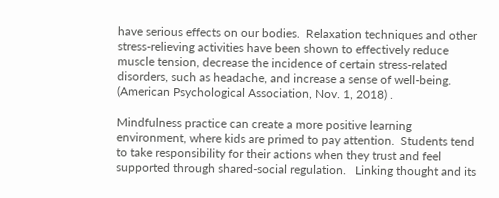have serious effects on our bodies.  Relaxation techniques and other stress-relieving activities have been shown to effectively reduce muscle tension, decrease the incidence of certain stress-related disorders, such as headache, and increase a sense of well-being. (American Psychological Association, Nov. 1, 2018) .

Mindfulness practice can create a more positive learning environment, where kids are primed to pay attention.  Students tend to take responsibility for their actions when they trust and feel supported through shared-social regulation.   Linking thought and its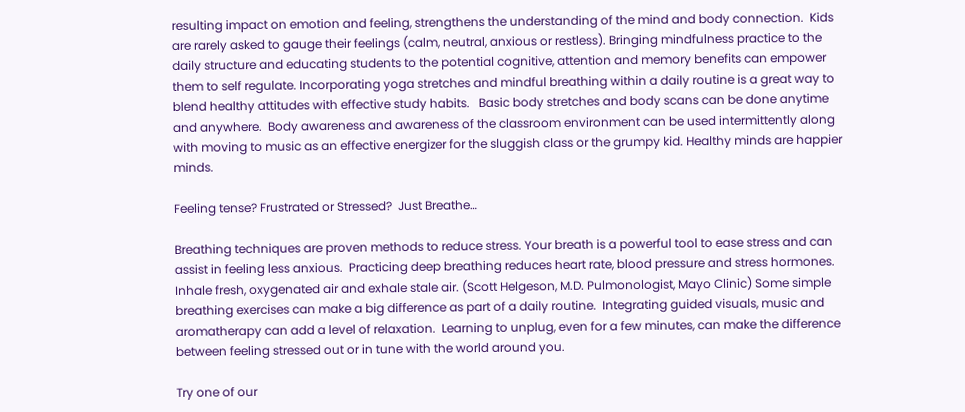resulting impact on emotion and feeling, strengthens the understanding of the mind and body connection.  Kids are rarely asked to gauge their feelings (calm, neutral, anxious or restless). Bringing mindfulness practice to the daily structure and educating students to the potential cognitive, attention and memory benefits can empower them to self regulate. Incorporating yoga stretches and mindful breathing within a daily routine is a great way to blend healthy attitudes with effective study habits.   Basic body stretches and body scans can be done anytime and anywhere.  Body awareness and awareness of the classroom environment can be used intermittently along with moving to music as an effective energizer for the sluggish class or the grumpy kid. Healthy minds are happier minds.

Feeling tense? Frustrated or Stressed?  Just Breathe…

Breathing techniques are proven methods to reduce stress. Your breath is a powerful tool to ease stress and can assist in feeling less anxious.  Practicing deep breathing reduces heart rate, blood pressure and stress hormones. Inhale fresh, oxygenated air and exhale stale air. (Scott Helgeson, M.D. Pulmonologist, Mayo Clinic) Some simple breathing exercises can make a big difference as part of a daily routine.  Integrating guided visuals, music and aromatherapy can add a level of relaxation.  Learning to unplug, even for a few minutes, can make the difference between feeling stressed out or in tune with the world around you.

Try one of our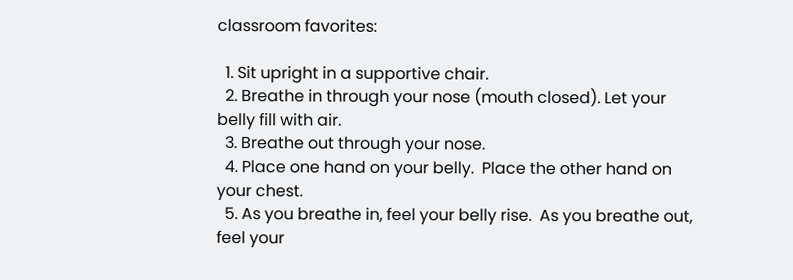classroom favorites:

  1. Sit upright in a supportive chair.
  2. Breathe in through your nose (mouth closed). Let your belly fill with air.
  3. Breathe out through your nose.
  4. Place one hand on your belly.  Place the other hand on your chest.
  5. As you breathe in, feel your belly rise.  As you breathe out, feel your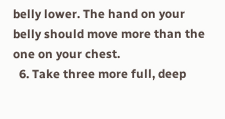belly lower. The hand on your belly should move more than the one on your chest.
  6. Take three more full, deep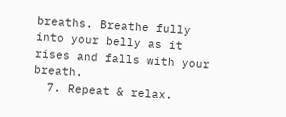breaths. Breathe fully into your belly as it rises and falls with your breath.
  7. Repeat & relax.